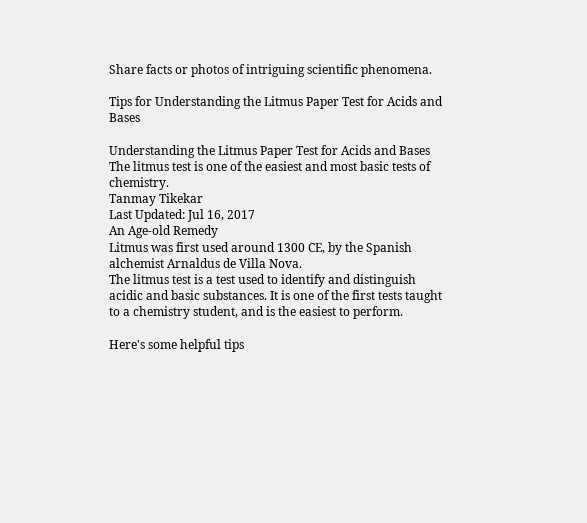Share facts or photos of intriguing scientific phenomena.

Tips for Understanding the Litmus Paper Test for Acids and Bases

Understanding the Litmus Paper Test for Acids and Bases
The litmus test is one of the easiest and most basic tests of chemistry.
Tanmay Tikekar
Last Updated: Jul 16, 2017
An Age-old Remedy
Litmus was first used around 1300 CE, by the Spanish alchemist Arnaldus de Villa Nova.
The litmus test is a test used to identify and distinguish acidic and basic substances. It is one of the first tests taught to a chemistry student, and is the easiest to perform.

Here's some helpful tips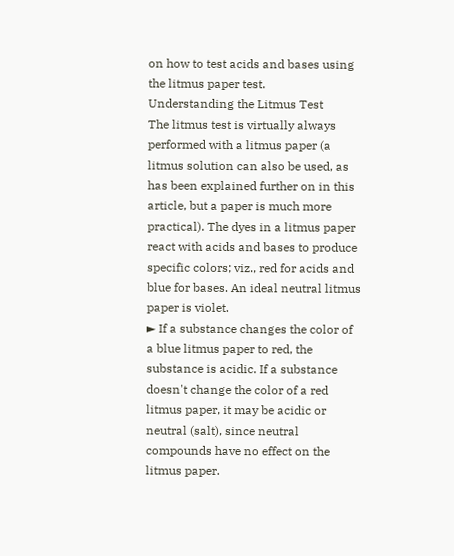on how to test acids and bases using the litmus paper test.
Understanding the Litmus Test
The litmus test is virtually always performed with a litmus paper (a litmus solution can also be used, as has been explained further on in this article, but a paper is much more practical). The dyes in a litmus paper react with acids and bases to produce specific colors; viz., red for acids and blue for bases. An ideal neutral litmus paper is violet.
► If a substance changes the color of a blue litmus paper to red, the substance is acidic. If a substance doesn't change the color of a red litmus paper, it may be acidic or neutral (salt), since neutral compounds have no effect on the litmus paper.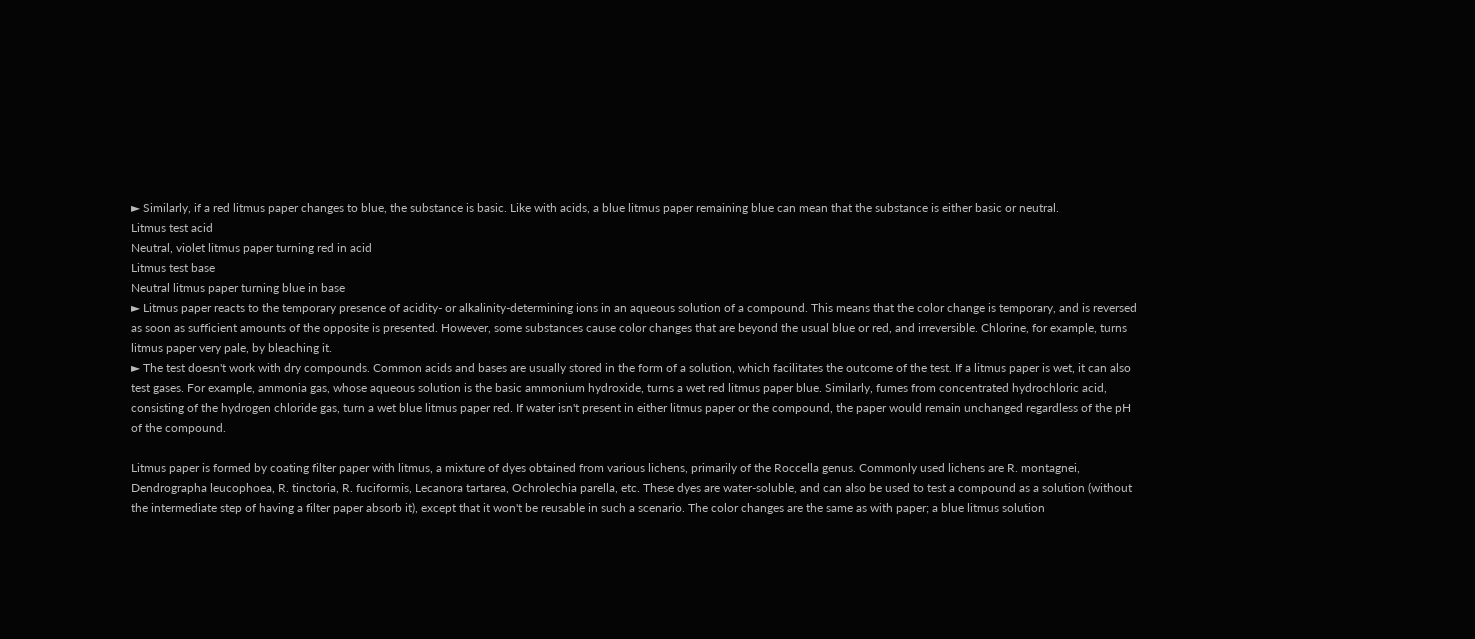► Similarly, if a red litmus paper changes to blue, the substance is basic. Like with acids, a blue litmus paper remaining blue can mean that the substance is either basic or neutral.
Litmus test acid
Neutral, violet litmus paper turning red in acid
Litmus test base
Neutral litmus paper turning blue in base
► Litmus paper reacts to the temporary presence of acidity- or alkalinity-determining ions in an aqueous solution of a compound. This means that the color change is temporary, and is reversed as soon as sufficient amounts of the opposite is presented. However, some substances cause color changes that are beyond the usual blue or red, and irreversible. Chlorine, for example, turns litmus paper very pale, by bleaching it.
► The test doesn't work with dry compounds. Common acids and bases are usually stored in the form of a solution, which facilitates the outcome of the test. If a litmus paper is wet, it can also test gases. For example, ammonia gas, whose aqueous solution is the basic ammonium hydroxide, turns a wet red litmus paper blue. Similarly, fumes from concentrated hydrochloric acid, consisting of the hydrogen chloride gas, turn a wet blue litmus paper red. If water isn't present in either litmus paper or the compound, the paper would remain unchanged regardless of the pH of the compound.

Litmus paper is formed by coating filter paper with litmus, a mixture of dyes obtained from various lichens, primarily of the Roccella genus. Commonly used lichens are R. montagnei, Dendrographa leucophoea, R. tinctoria, R. fuciformis, Lecanora tartarea, Ochrolechia parella, etc. These dyes are water-soluble, and can also be used to test a compound as a solution (without the intermediate step of having a filter paper absorb it), except that it won't be reusable in such a scenario. The color changes are the same as with paper; a blue litmus solution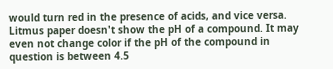would turn red in the presence of acids, and vice versa.
Litmus paper doesn't show the pH of a compound. It may even not change color if the pH of the compound in question is between 4.5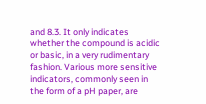and 8.3. It only indicates whether the compound is acidic or basic, in a very rudimentary fashion. Various more sensitive indicators, commonly seen in the form of a pH paper, are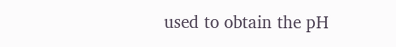used to obtain the pH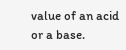value of an acid or a base.